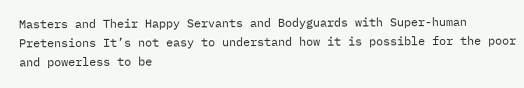Masters and Their Happy Servants and Bodyguards with Super-human Pretensions It’s not easy to understand how it is possible for the poor and powerless to be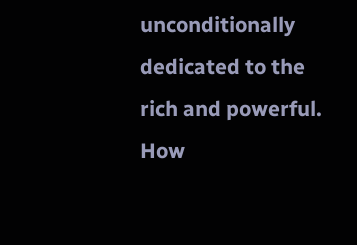unconditionally dedicated to the rich and powerful. How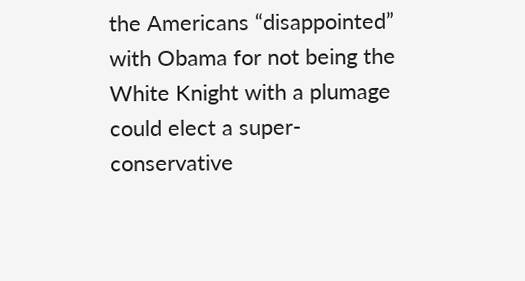the Americans “disappointed” with Obama for not being the White Knight with a plumage could elect a super-conservative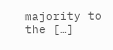majority to the […]